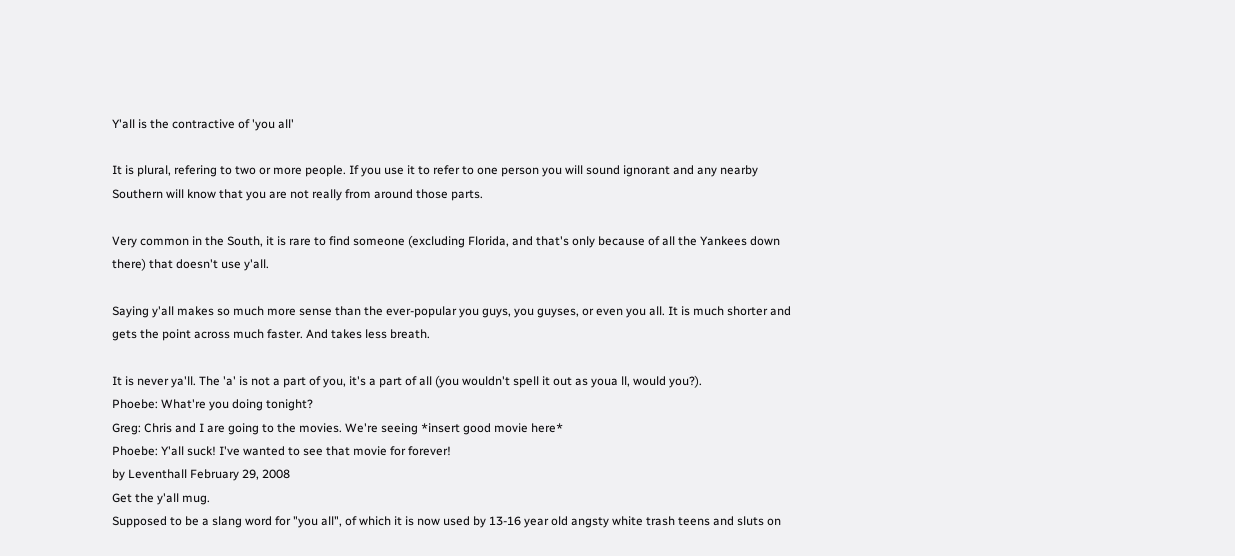Y'all is the contractive of 'you all'

It is plural, refering to two or more people. If you use it to refer to one person you will sound ignorant and any nearby Southern will know that you are not really from around those parts.

Very common in the South, it is rare to find someone (excluding Florida, and that's only because of all the Yankees down there) that doesn't use y'all.

Saying y'all makes so much more sense than the ever-popular you guys, you guyses, or even you all. It is much shorter and gets the point across much faster. And takes less breath.

It is never ya'll. The 'a' is not a part of you, it's a part of all (you wouldn't spell it out as youa ll, would you?).
Phoebe: What're you doing tonight?
Greg: Chris and I are going to the movies. We're seeing *insert good movie here*
Phoebe: Y'all suck! I've wanted to see that movie for forever!
by Leventhall February 29, 2008
Get the y'all mug.
Supposed to be a slang word for "you all", of which it is now used by 13-16 year old angsty white trash teens and sluts on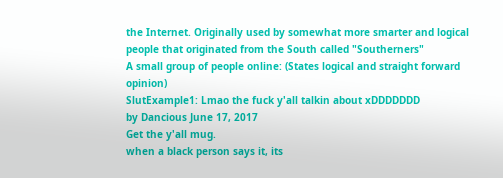the Internet. Originally used by somewhat more smarter and logical people that originated from the South called "Southerners"
A small group of people online: (States logical and straight forward opinion)
SlutExample1: Lmao the fuck y'all talkin about xDDDDDDD
by Dancious June 17, 2017
Get the y'all mug.
when a black person says it, its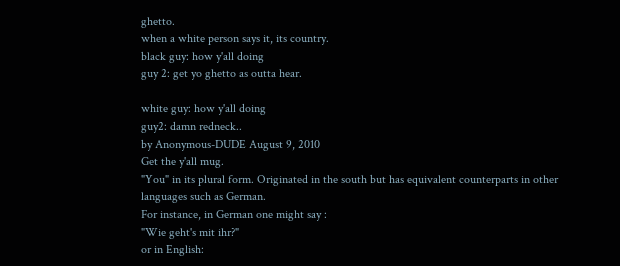ghetto.
when a white person says it, its country.
black guy: how y'all doing
guy 2: get yo ghetto as outta hear.

white guy: how y'all doing
guy2: damn redneck..
by Anonymous-DUDE August 9, 2010
Get the y'all mug.
"You" in its plural form. Originated in the south but has equivalent counterparts in other languages such as German.
For instance, in German one might say :
"Wie geht's mit ihr?"
or in English: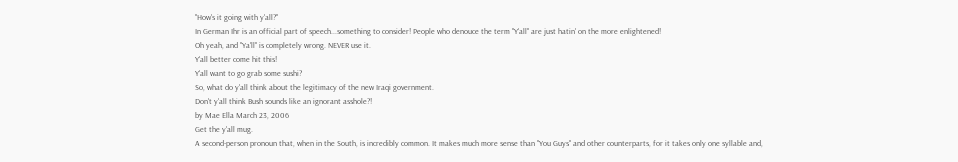"How's it going with y'all?"
In German Ihr is an official part of speech...something to consider! People who denouce the term "Y'all" are just hatin' on the more enlightened!
Oh yeah, and "Ya'll" is completely wrong. NEVER use it.
Y'all better come hit this!
Y'all want to go grab some sushi?
So, what do y'all think about the legitimacy of the new Iraqi government.
Don't y'all think Bush sounds like an ignorant asshole?!
by Mae Ella March 23, 2006
Get the y'all mug.
A second-person pronoun that, when in the South, is incredibly common. It makes much more sense than "You Guys" and other counterparts, for it takes only one syllable and,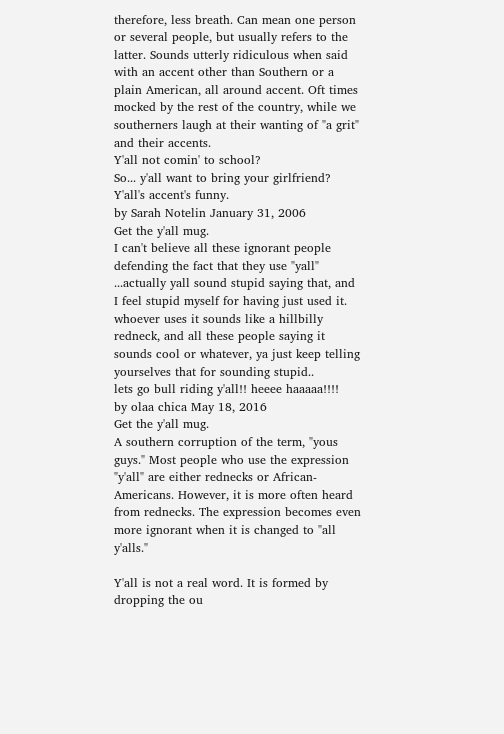therefore, less breath. Can mean one person or several people, but usually refers to the latter. Sounds utterly ridiculous when said with an accent other than Southern or a plain American, all around accent. Oft times mocked by the rest of the country, while we southerners laugh at their wanting of "a grit" and their accents.
Y'all not comin' to school?
So... y'all want to bring your girlfriend?
Y'all's accent's funny.
by Sarah Notelin January 31, 2006
Get the y'all mug.
I can't believe all these ignorant people defending the fact that they use "yall" ...actually yall sound stupid saying that, and I feel stupid myself for having just used it. whoever uses it sounds like a hillbilly redneck, and all these people saying it sounds cool or whatever, ya just keep telling yourselves that for sounding stupid..
lets go bull riding y'all!! heeee haaaaa!!!!
by olaa chica May 18, 2016
Get the y'all mug.
A southern corruption of the term, "yous guys." Most people who use the expression "y'all" are either rednecks or African-Americans. However, it is more often heard from rednecks. The expression becomes even more ignorant when it is changed to "all y'alls."

Y'all is not a real word. It is formed by dropping the ou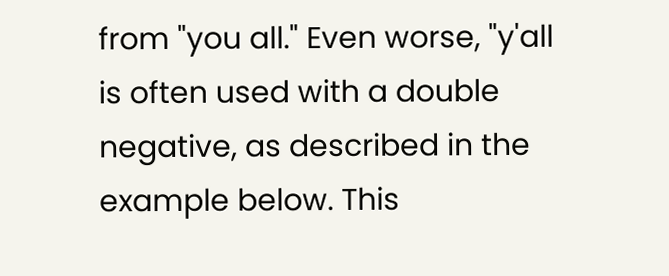from "you all." Even worse, "y'all is often used with a double negative, as described in the example below. This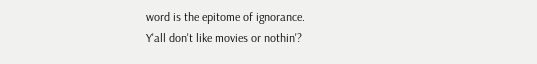word is the epitome of ignorance.
Y'all don't like movies or nothin'?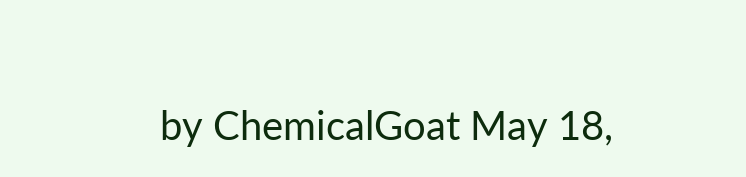by ChemicalGoat May 18,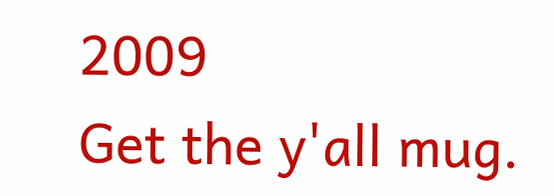2009
Get the y'all mug.